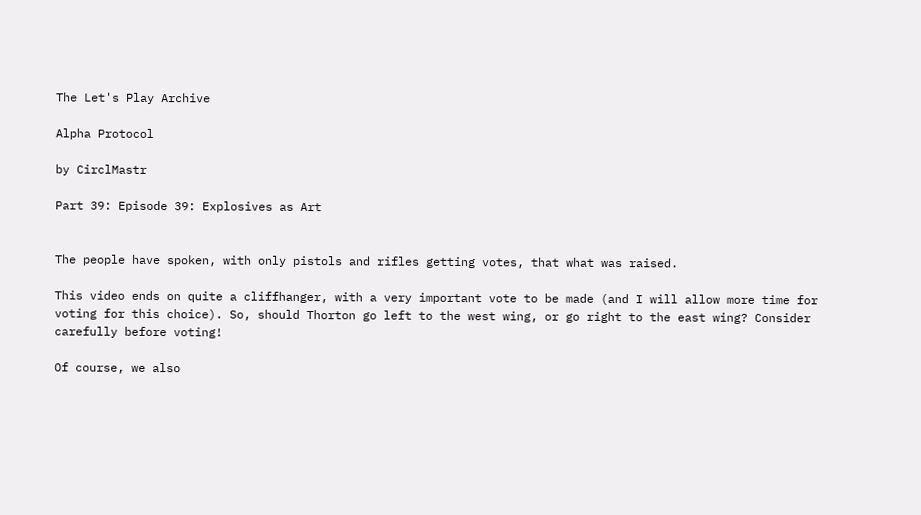The Let's Play Archive

Alpha Protocol

by CirclMastr

Part 39: Episode 39: Explosives as Art


The people have spoken, with only pistols and rifles getting votes, that what was raised.

This video ends on quite a cliffhanger, with a very important vote to be made (and I will allow more time for voting for this choice). So, should Thorton go left to the west wing, or go right to the east wing? Consider carefully before voting!

Of course, we also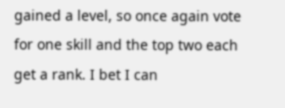gained a level, so once again vote for one skill and the top two each get a rank. I bet I can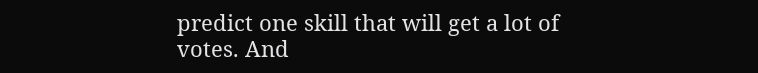predict one skill that will get a lot of votes. And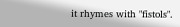it rhymes with "fistols".